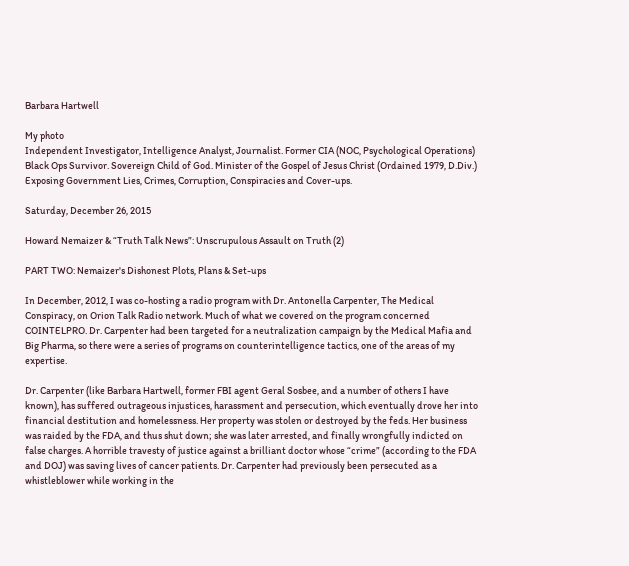Barbara Hartwell

My photo
Independent Investigator, Intelligence Analyst, Journalist. Former CIA (NOC, Psychological Operations) Black Ops Survivor. Sovereign Child of God. Minister of the Gospel of Jesus Christ (Ordained 1979, D.Div.) Exposing Government Lies, Crimes, Corruption, Conspiracies and Cover-ups.

Saturday, December 26, 2015

Howard Nemaizer & “Truth Talk News”: Unscrupulous Assault on Truth (2)

PART TWO: Nemaizer's Dishonest Plots, Plans & Set-ups

In December, 2012, I was co-hosting a radio program with Dr. Antonella Carpenter, The Medical Conspiracy, on Orion Talk Radio network. Much of what we covered on the program concerned COINTELPRO. Dr. Carpenter had been targeted for a neutralization campaign by the Medical Mafia and Big Pharma, so there were a series of programs on counterintelligence tactics, one of the areas of my expertise.

Dr. Carpenter (like Barbara Hartwell, former FBI agent Geral Sosbee, and a number of others I have known), has suffered outrageous injustices, harassment and persecution, which eventually drove her into financial destitution and homelessness. Her property was stolen or destroyed by the feds. Her business was raided by the FDA, and thus shut down; she was later arrested, and finally wrongfully indicted on false charges. A horrible travesty of justice against a brilliant doctor whose “crime” (according to the FDA and DOJ) was saving lives of cancer patients. Dr. Carpenter had previously been persecuted as a whistleblower while working in the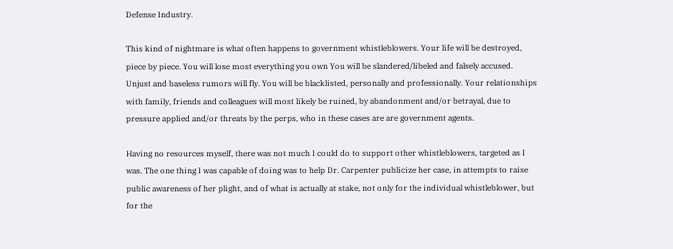Defense Industry.

This kind of nightmare is what often happens to government whistleblowers. Your life will be destroyed, piece by piece. You will lose most everything you own You will be slandered/libeled and falsely accused. Unjust and baseless rumors will fly. You will be blacklisted, personally and professionally. Your relationships with family, friends and colleagues will most likely be ruined, by abandonment and/or betrayal, due to pressure applied and/or threats by the perps, who in these cases are are government agents.

Having no resources myself, there was not much I could do to support other whistleblowers, targeted as I was. The one thing I was capable of doing was to help Dr. Carpenter publicize her case, in attempts to raise public awareness of her plight, and of what is actually at stake, not only for the individual whistleblower, but for the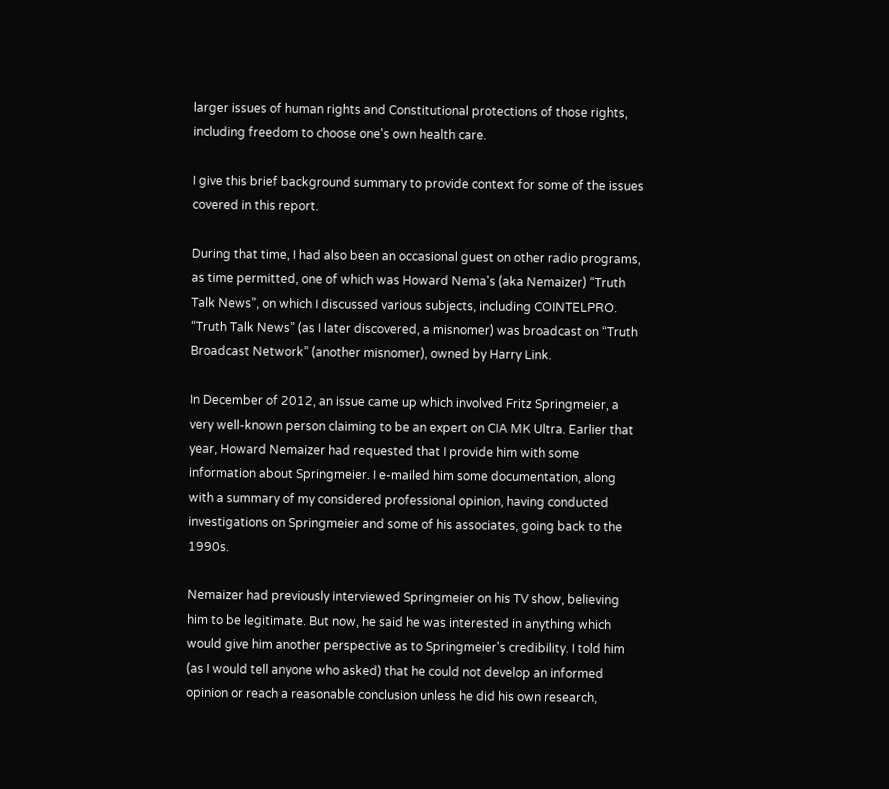larger issues of human rights and Constitutional protections of those rights, including freedom to choose one's own health care.

I give this brief background summary to provide context for some of the issues covered in this report.

During that time, I had also been an occasional guest on other radio programs, as time permitted, one of which was Howard Nema's (aka Nemaizer) “Truth Talk News”, on which I discussed various subjects, including COINTELPRO. “Truth Talk News” (as I later discovered, a misnomer) was broadcast on “Truth Broadcast Network” (another misnomer), owned by Harry Link.

In December of 2012, an issue came up which involved Fritz Springmeier, a very well-known person claiming to be an expert on CIA MK Ultra. Earlier that year, Howard Nemaizer had requested that I provide him with some information about Springmeier. I e-mailed him some documentation, along with a summary of my considered professional opinion, having conducted investigations on Springmeier and some of his associates, going back to the 1990s.

Nemaizer had previously interviewed Springmeier on his TV show, believing him to be legitimate. But now, he said he was interested in anything which would give him another perspective as to Springmeier's credibility. I told him (as I would tell anyone who asked) that he could not develop an informed opinion or reach a reasonable conclusion unless he did his own research,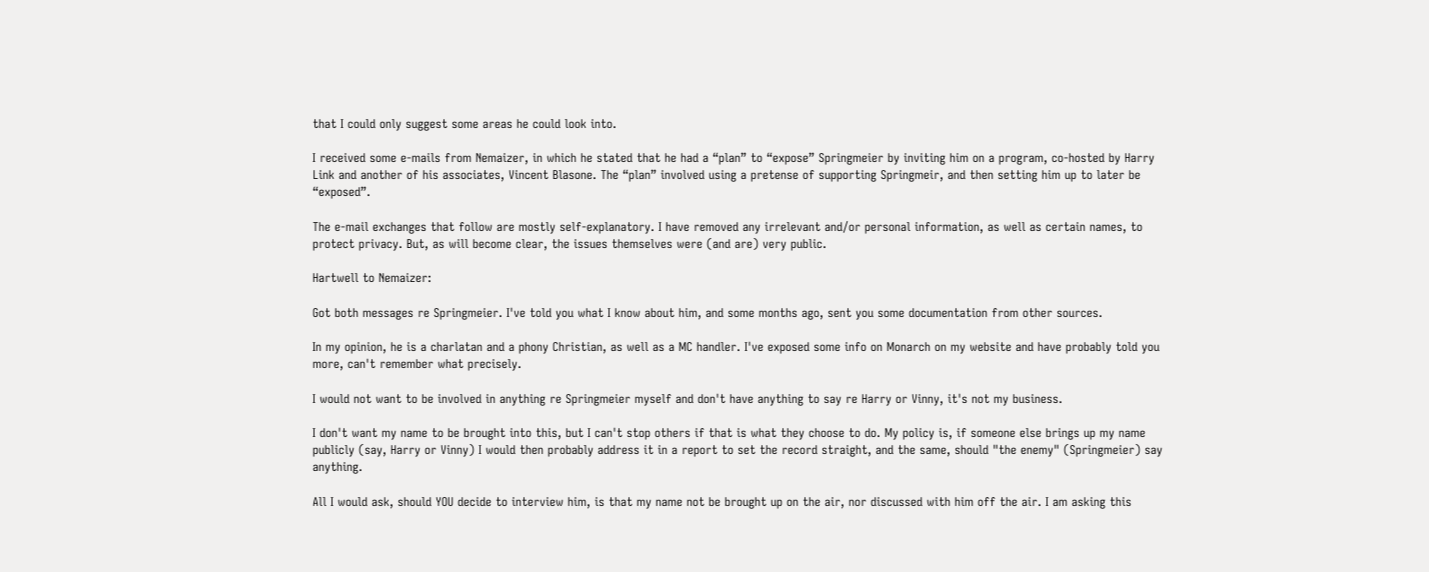that I could only suggest some areas he could look into.

I received some e-mails from Nemaizer, in which he stated that he had a “plan” to “expose” Springmeier by inviting him on a program, co-hosted by Harry Link and another of his associates, Vincent Blasone. The “plan” involved using a pretense of supporting Springmeir, and then setting him up to later be “exposed”.

The e-mail exchanges that follow are mostly self-explanatory. I have removed any irrelevant and/or personal information, as well as certain names, to protect privacy. But, as will become clear, the issues themselves were (and are) very public.

Hartwell to Nemaizer:

Got both messages re Springmeier. I've told you what I know about him, and some months ago, sent you some documentation from other sources.

In my opinion, he is a charlatan and a phony Christian, as well as a MC handler. I've exposed some info on Monarch on my website and have probably told you more, can't remember what precisely.

I would not want to be involved in anything re Springmeier myself and don't have anything to say re Harry or Vinny, it's not my business.

I don't want my name to be brought into this, but I can't stop others if that is what they choose to do. My policy is, if someone else brings up my name publicly (say, Harry or Vinny) I would then probably address it in a report to set the record straight, and the same, should "the enemy" (Springmeier) say anything.

All I would ask, should YOU decide to interview him, is that my name not be brought up on the air, nor discussed with him off the air. I am asking this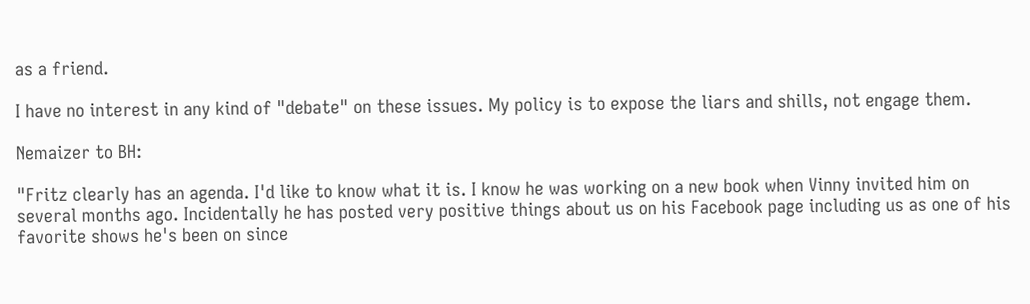as a friend.

I have no interest in any kind of "debate" on these issues. My policy is to expose the liars and shills, not engage them.

Nemaizer to BH:

"Fritz clearly has an agenda. I'd like to know what it is. I know he was working on a new book when Vinny invited him on several months ago. Incidentally he has posted very positive things about us on his Facebook page including us as one of his favorite shows he's been on since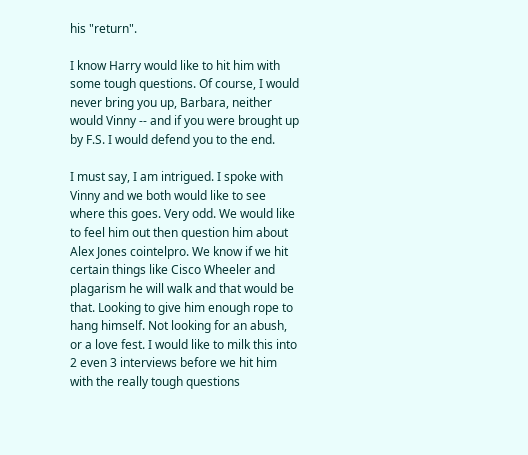his "return".

I know Harry would like to hit him with some tough questions. Of course, I would never bring you up, Barbara, neither would Vinny -- and if you were brought up by F.S. I would defend you to the end.

I must say, I am intrigued. I spoke with Vinny and we both would like to see where this goes. Very odd. We would like to feel him out then question him about Alex Jones cointelpro. We know if we hit certain things like Cisco Wheeler and plagarism he will walk and that would be that. Looking to give him enough rope to hang himself. Not looking for an abush, or a love fest. I would like to milk this into 2 even 3 interviews before we hit him with the really tough questions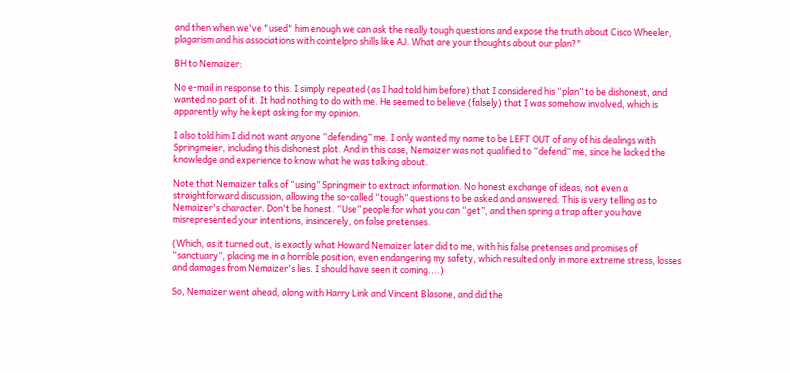and then when we've "used" him enough we can ask the really tough questions and expose the truth about Cisco Wheeler, plagarism and his associations with cointelpro shills like AJ. What are your thoughts about our plan?"

BH to Nemaizer:

No e-mail in response to this. I simply repeated (as I had told him before) that I considered his “plan” to be dishonest, and wanted no part of it. It had nothing to do with me. He seemed to believe (falsely) that I was somehow involved, which is apparently why he kept asking for my opinion.

I also told him I did not want anyone “defending” me. I only wanted my name to be LEFT OUT of any of his dealings with Springmeier, including this dishonest plot. And in this case, Nemaizer was not qualified to “defend” me, since he lacked the knowledge and experience to know what he was talking about.

Note that Nemaizer talks of “using” Springmeir to extract information. No honest exchange of ideas, not even a straightforward discussion, allowing the so-called “tough” questions to be asked and answered. This is very telling as to Nemaizer's character. Don't be honest. “Use” people for what you can “get”, and then spring a trap after you have misrepresented your intentions, insincerely, on false pretenses.

(Which, as it turned out, is exactly what Howard Nemaizer later did to me, with his false pretenses and promises of “sanctuary”, placing me in a horrible position, even endangering my safety, which resulted only in more extreme stress, losses and damages from Nemaizer's lies. I should have seen it coming....)

So, Nemaizer went ahead, along with Harry Link and Vincent Blasone, and did the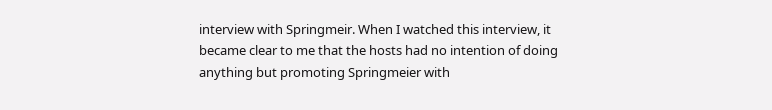interview with Springmeir. When I watched this interview, it became clear to me that the hosts had no intention of doing anything but promoting Springmeier with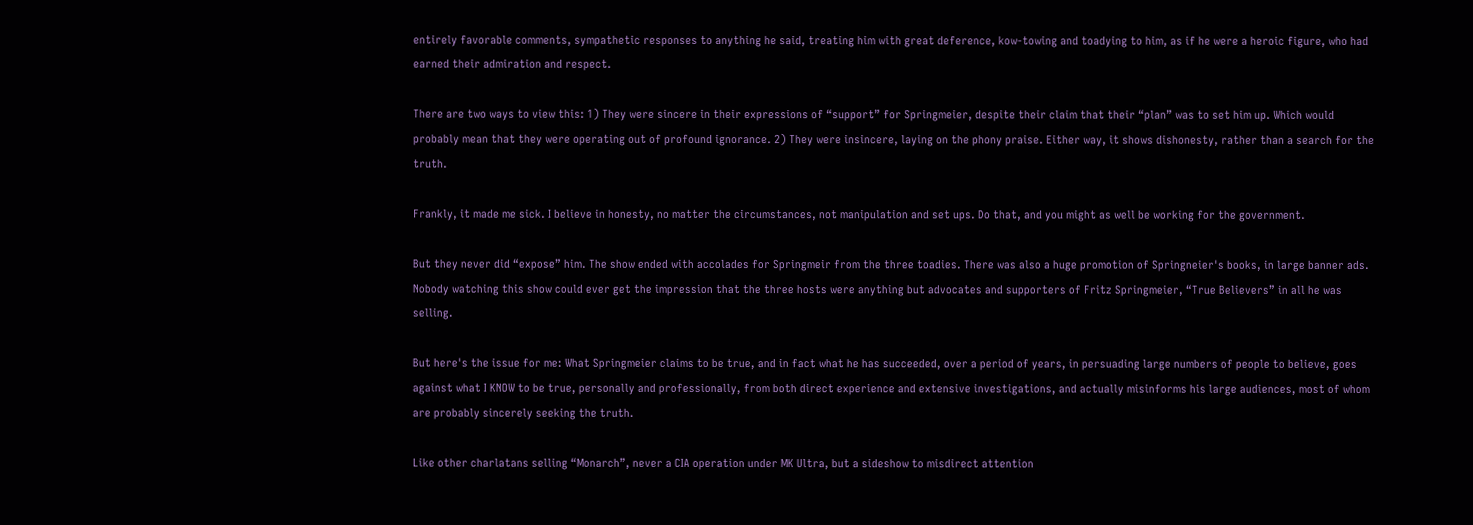entirely favorable comments, sympathetic responses to anything he said, treating him with great deference, kow-towing and toadying to him, as if he were a heroic figure, who had earned their admiration and respect.

There are two ways to view this: 1) They were sincere in their expressions of “support” for Springmeier, despite their claim that their “plan” was to set him up. Which would probably mean that they were operating out of profound ignorance. 2) They were insincere, laying on the phony praise. Either way, it shows dishonesty, rather than a search for the truth.

Frankly, it made me sick. I believe in honesty, no matter the circumstances, not manipulation and set ups. Do that, and you might as well be working for the government.

But they never did “expose” him. The show ended with accolades for Springmeir from the three toadies. There was also a huge promotion of Springneier's books, in large banner ads. Nobody watching this show could ever get the impression that the three hosts were anything but advocates and supporters of Fritz Springmeier, “True Believers” in all he was selling.

But here's the issue for me: What Springmeier claims to be true, and in fact what he has succeeded, over a period of years, in persuading large numbers of people to believe, goes against what I KNOW to be true, personally and professionally, from both direct experience and extensive investigations, and actually misinforms his large audiences, most of whom are probably sincerely seeking the truth.

Like other charlatans selling “Monarch”, never a CIA operation under MK Ultra, but a sideshow to misdirect attention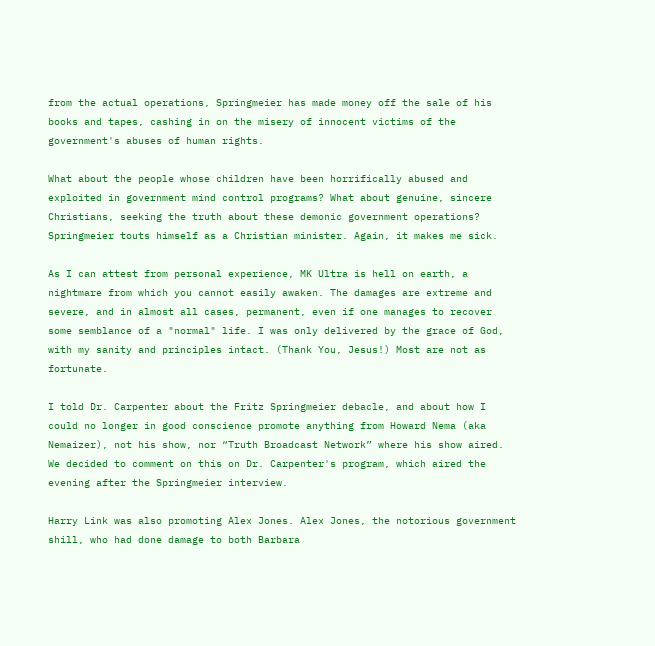from the actual operations, Springmeier has made money off the sale of his books and tapes, cashing in on the misery of innocent victims of the government's abuses of human rights.

What about the people whose children have been horrifically abused and exploited in government mind control programs? What about genuine, sincere Christians, seeking the truth about these demonic government operations? Springmeier touts himself as a Christian minister. Again, it makes me sick.

As I can attest from personal experience, MK Ultra is hell on earth, a nightmare from which you cannot easily awaken. The damages are extreme and severe, and in almost all cases, permanent, even if one manages to recover some semblance of a "normal" life. I was only delivered by the grace of God, with my sanity and principles intact. (Thank You, Jesus!) Most are not as fortunate.

I told Dr. Carpenter about the Fritz Springmeier debacle, and about how I could no longer in good conscience promote anything from Howard Nema (aka Nemaizer), not his show, nor “Truth Broadcast Network” where his show aired. We decided to comment on this on Dr. Carpenter's program, which aired the evening after the Springmeier interview.

Harry Link was also promoting Alex Jones. Alex Jones, the notorious government shill, who had done damage to both Barbara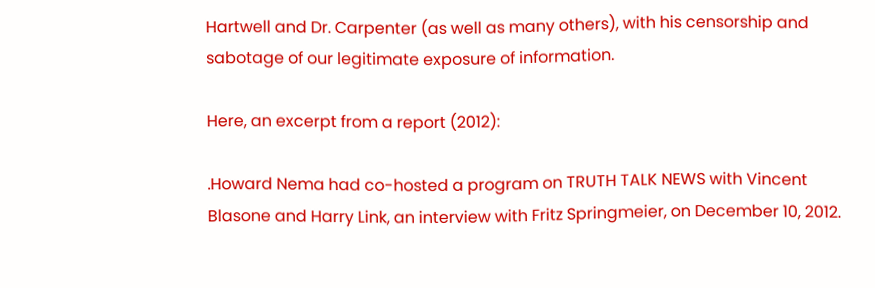Hartwell and Dr. Carpenter (as well as many others), with his censorship and sabotage of our legitimate exposure of information.

Here, an excerpt from a report (2012):

.Howard Nema had co-hosted a program on TRUTH TALK NEWS with Vincent Blasone and Harry Link, an interview with Fritz Springmeier, on December 10, 2012.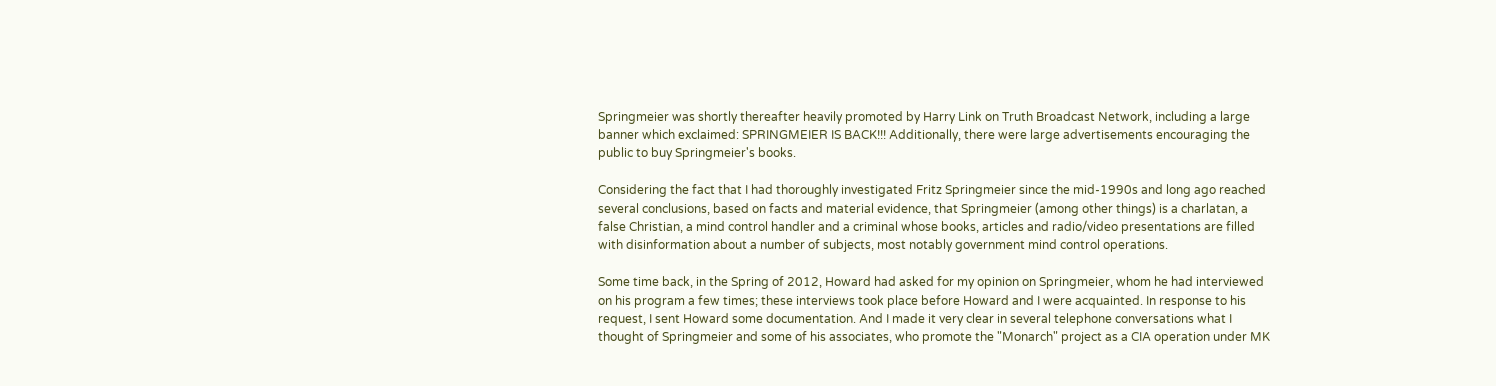Springmeier was shortly thereafter heavily promoted by Harry Link on Truth Broadcast Network, including a large banner which exclaimed: SPRINGMEIER IS BACK!!! Additionally, there were large advertisements encouraging the public to buy Springmeier's books.

Considering the fact that I had thoroughly investigated Fritz Springmeier since the mid-1990s and long ago reached several conclusions, based on facts and material evidence, that Springmeier (among other things) is a charlatan, a false Christian, a mind control handler and a criminal whose books, articles and radio/video presentations are filled with disinformation about a number of subjects, most notably government mind control operations.

Some time back, in the Spring of 2012, Howard had asked for my opinion on Springmeier, whom he had interviewed on his program a few times; these interviews took place before Howard and I were acquainted. In response to his request, I sent Howard some documentation. And I made it very clear in several telephone conversations what I thought of Springmeier and some of his associates, who promote the "Monarch" project as a CIA operation under MK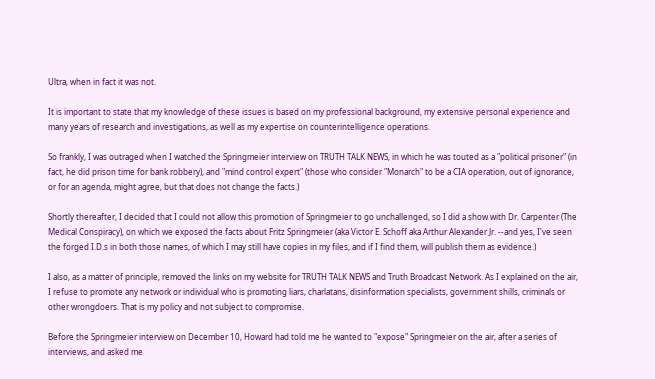Ultra, when in fact it was not.

It is important to state that my knowledge of these issues is based on my professional background, my extensive personal experience and many years of research and investigations, as well as my expertise on counterintelligence operations.

So frankly, I was outraged when I watched the Springmeier interview on TRUTH TALK NEWS, in which he was touted as a "political prisoner" (in fact, he did prison time for bank robbery), and "mind control expert" (those who consider "Monarch" to be a CIA operation, out of ignorance, or for an agenda, might agree, but that does not change the facts.)

Shortly thereafter, I decided that I could not allow this promotion of Springmeier to go unchallenged, so I did a show with Dr. Carpenter (The Medical Conspiracy), on which we exposed the facts about Fritz Springmeier (aka Victor E. Schoff aka Arthur Alexander Jr. --and yes, I've seen the forged I.D.s in both those names, of which I may still have copies in my files, and if I find them, will publish them as evidence.)

I also, as a matter of principle, removed the links on my website for TRUTH TALK NEWS and Truth Broadcast Network. As I explained on the air, I refuse to promote any network or individual who is promoting liars, charlatans, disinformation specialists, government shills, criminals or other wrongdoers. That is my policy and not subject to compromise.

Before the Springmeier interview on December 10, Howard had told me he wanted to "expose" Springmeier on the air, after a series of interviews, and asked me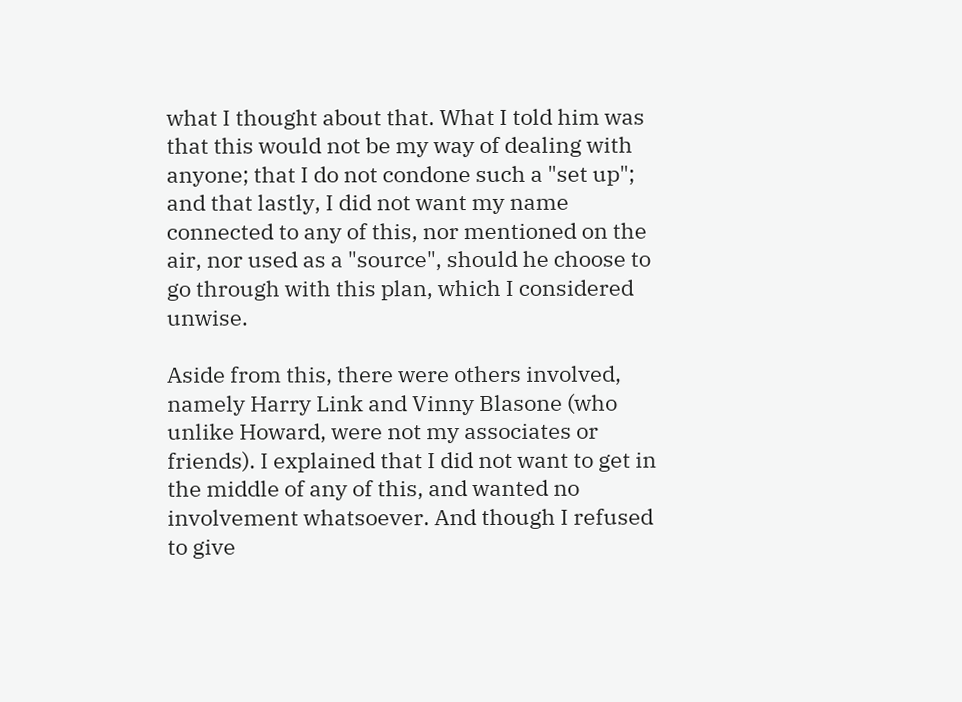what I thought about that. What I told him was that this would not be my way of dealing with anyone; that I do not condone such a "set up"; and that lastly, I did not want my name connected to any of this, nor mentioned on the air, nor used as a "source", should he choose to go through with this plan, which I considered unwise.

Aside from this, there were others involved, namely Harry Link and Vinny Blasone (who unlike Howard, were not my associates or friends). I explained that I did not want to get in the middle of any of this, and wanted no involvement whatsoever. And though I refused to give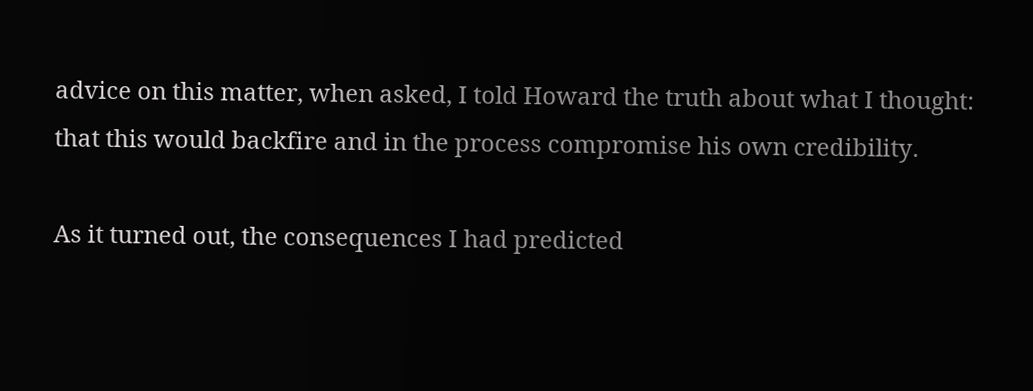advice on this matter, when asked, I told Howard the truth about what I thought: that this would backfire and in the process compromise his own credibility.

As it turned out, the consequences I had predicted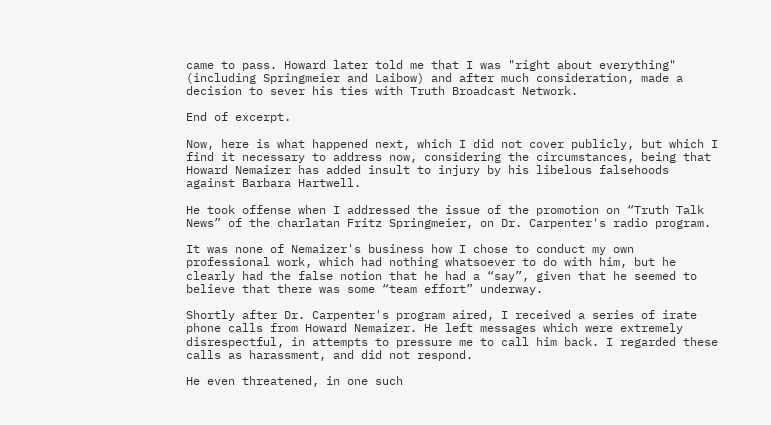came to pass. Howard later told me that I was "right about everything" (including Springmeier and Laibow) and after much consideration, made a decision to sever his ties with Truth Broadcast Network.

End of excerpt.

Now, here is what happened next, which I did not cover publicly, but which I find it necessary to address now, considering the circumstances, being that Howard Nemaizer has added insult to injury by his libelous falsehoods against Barbara Hartwell.

He took offense when I addressed the issue of the promotion on “Truth Talk News” of the charlatan Fritz Springmeier, on Dr. Carpenter's radio program.

It was none of Nemaizer's business how I chose to conduct my own professional work, which had nothing whatsoever to do with him, but he clearly had the false notion that he had a “say”, given that he seemed to believe that there was some “team effort” underway.

Shortly after Dr. Carpenter's program aired, I received a series of irate phone calls from Howard Nemaizer. He left messages which were extremely disrespectful, in attempts to pressure me to call him back. I regarded these calls as harassment, and did not respond.

He even threatened, in one such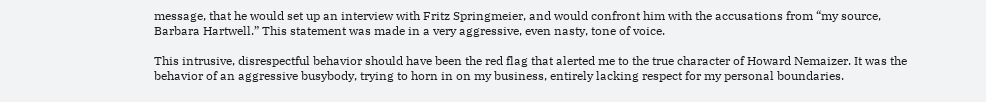message, that he would set up an interview with Fritz Springmeier, and would confront him with the accusations from “my source, Barbara Hartwell.” This statement was made in a very aggressive, even nasty, tone of voice.

This intrusive, disrespectful behavior should have been the red flag that alerted me to the true character of Howard Nemaizer. It was the behavior of an aggressive busybody, trying to horn in on my business, entirely lacking respect for my personal boundaries.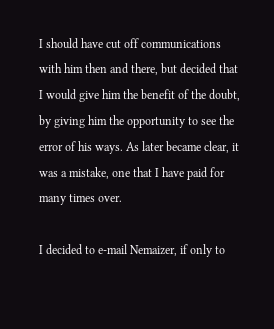I should have cut off communications with him then and there, but decided that I would give him the benefit of the doubt, by giving him the opportunity to see the error of his ways. As later became clear, it was a mistake, one that I have paid for many times over.

I decided to e-mail Nemaizer, if only to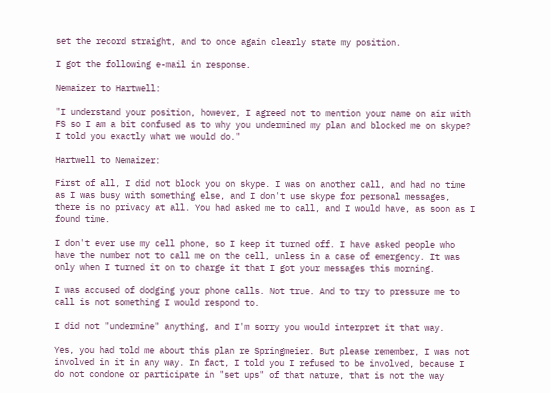set the record straight, and to once again clearly state my position.

I got the following e-mail in response.

Nemaizer to Hartwell:

"I understand your position, however, I agreed not to mention your name on air with FS so I am a bit confused as to why you undermined my plan and blocked me on skype? I told you exactly what we would do."

Hartwell to Nemaizer:

First of all, I did not block you on skype. I was on another call, and had no time as I was busy with something else, and I don't use skype for personal messages, there is no privacy at all. You had asked me to call, and I would have, as soon as I found time.

I don't ever use my cell phone, so I keep it turned off. I have asked people who have the number not to call me on the cell, unless in a case of emergency. It was only when I turned it on to charge it that I got your messages this morning.

I was accused of dodging your phone calls. Not true. And to try to pressure me to call is not something I would respond to.

I did not "undermine" anything, and I'm sorry you would interpret it that way.

Yes, you had told me about this plan re Springmeier. But please remember, I was not involved in it in any way. In fact, I told you I refused to be involved, because I do not condone or participate in "set ups" of that nature, that is not the way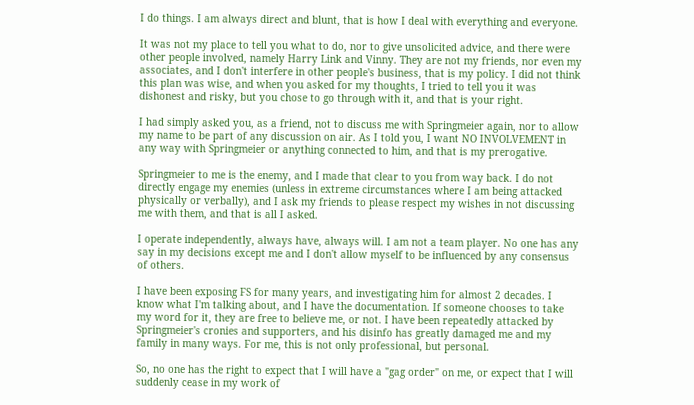I do things. I am always direct and blunt, that is how I deal with everything and everyone.

It was not my place to tell you what to do, nor to give unsolicited advice, and there were other people involved, namely Harry Link and Vinny. They are not my friends, nor even my associates, and I don't interfere in other people's business, that is my policy. I did not think this plan was wise, and when you asked for my thoughts, I tried to tell you it was dishonest and risky, but you chose to go through with it, and that is your right.

I had simply asked you, as a friend, not to discuss me with Springmeier again, nor to allow my name to be part of any discussion on air. As I told you, I want NO INVOLVEMENT in any way with Springmeier or anything connected to him, and that is my prerogative.

Springmeier to me is the enemy, and I made that clear to you from way back. I do not directly engage my enemies (unless in extreme circumstances where I am being attacked physically or verbally), and I ask my friends to please respect my wishes in not discussing me with them, and that is all I asked.

I operate independently, always have, always will. I am not a team player. No one has any say in my decisions except me and I don't allow myself to be influenced by any consensus of others.

I have been exposing FS for many years, and investigating him for almost 2 decades. I know what I'm talking about, and I have the documentation. If someone chooses to take my word for it, they are free to believe me, or not. I have been repeatedly attacked by Springmeier's cronies and supporters, and his disinfo has greatly damaged me and my family in many ways. For me, this is not only professional, but personal.

So, no one has the right to expect that I will have a "gag order" on me, or expect that I will suddenly cease in my work of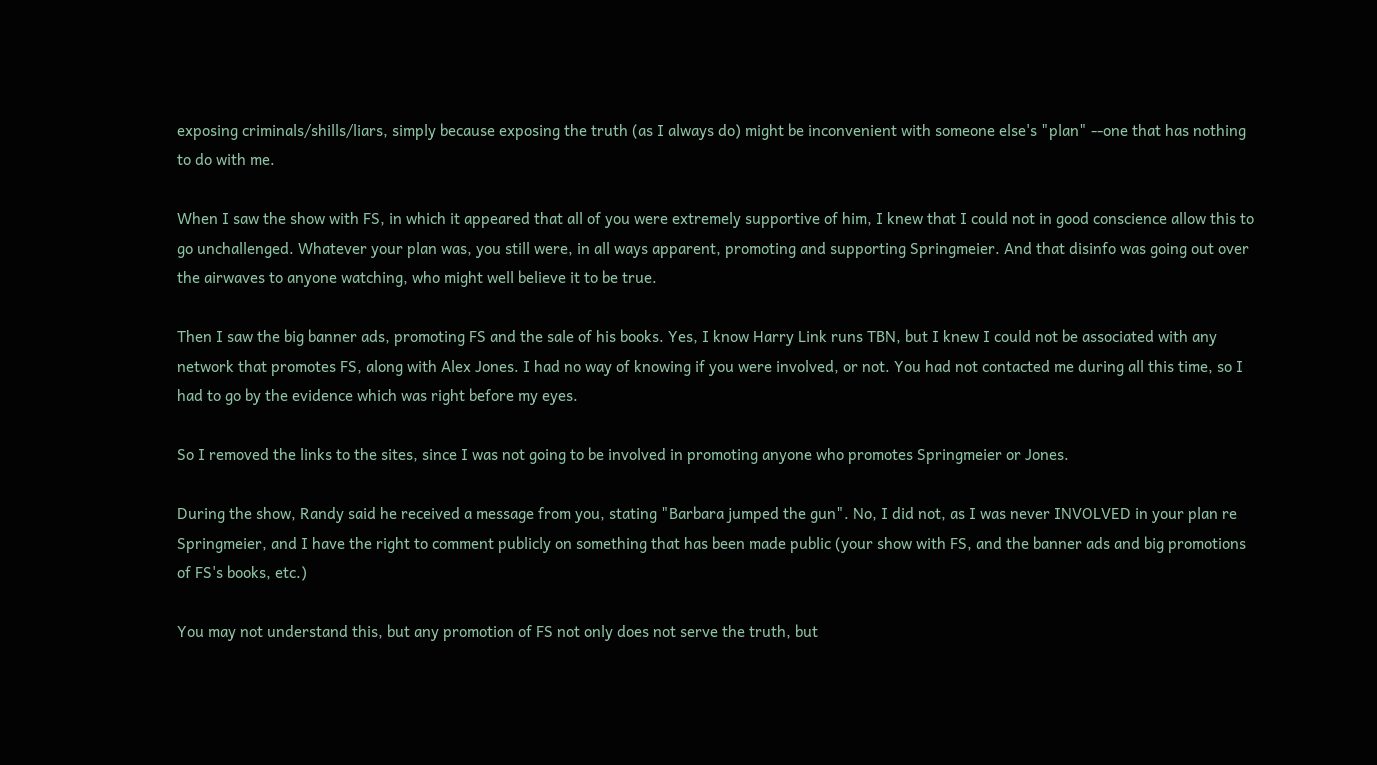exposing criminals/shills/liars, simply because exposing the truth (as I always do) might be inconvenient with someone else's "plan" --one that has nothing to do with me.

When I saw the show with FS, in which it appeared that all of you were extremely supportive of him, I knew that I could not in good conscience allow this to go unchallenged. Whatever your plan was, you still were, in all ways apparent, promoting and supporting Springmeier. And that disinfo was going out over the airwaves to anyone watching, who might well believe it to be true.

Then I saw the big banner ads, promoting FS and the sale of his books. Yes, I know Harry Link runs TBN, but I knew I could not be associated with any network that promotes FS, along with Alex Jones. I had no way of knowing if you were involved, or not. You had not contacted me during all this time, so I had to go by the evidence which was right before my eyes.

So I removed the links to the sites, since I was not going to be involved in promoting anyone who promotes Springmeier or Jones.

During the show, Randy said he received a message from you, stating "Barbara jumped the gun". No, I did not, as I was never INVOLVED in your plan re Springmeier, and I have the right to comment publicly on something that has been made public (your show with FS, and the banner ads and big promotions of FS's books, etc.)

You may not understand this, but any promotion of FS not only does not serve the truth, but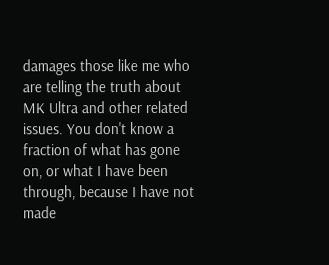damages those like me who are telling the truth about MK Ultra and other related issues. You don't know a fraction of what has gone on, or what I have been through, because I have not made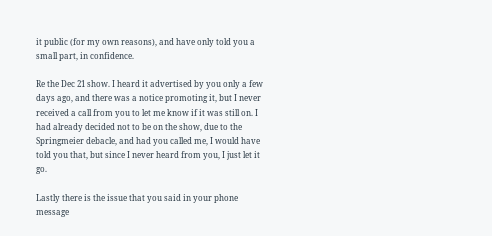it public (for my own reasons), and have only told you a small part, in confidence.

Re the Dec 21 show. I heard it advertised by you only a few days ago, and there was a notice promoting it, but I never received a call from you to let me know if it was still on. I had already decided not to be on the show, due to the Springmeier debacle, and had you called me, I would have told you that, but since I never heard from you, I just let it go.

Lastly there is the issue that you said in your phone message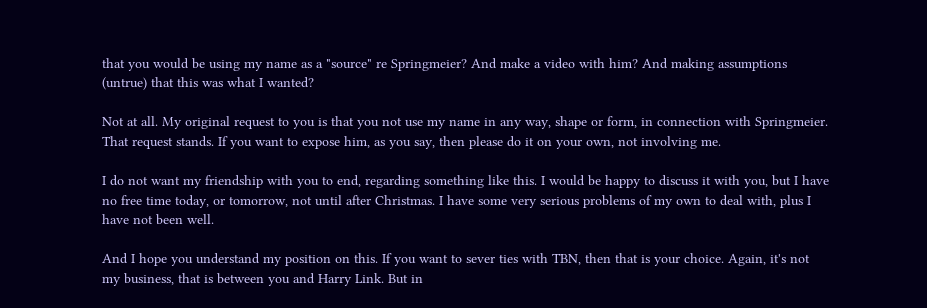that you would be using my name as a "source" re Springmeier? And make a video with him? And making assumptions (untrue) that this was what I wanted?

Not at all. My original request to you is that you not use my name in any way, shape or form, in connection with Springmeier. That request stands. If you want to expose him, as you say, then please do it on your own, not involving me.

I do not want my friendship with you to end, regarding something like this. I would be happy to discuss it with you, but I have no free time today, or tomorrow, not until after Christmas. I have some very serious problems of my own to deal with, plus I have not been well.

And I hope you understand my position on this. If you want to sever ties with TBN, then that is your choice. Again, it's not my business, that is between you and Harry Link. But in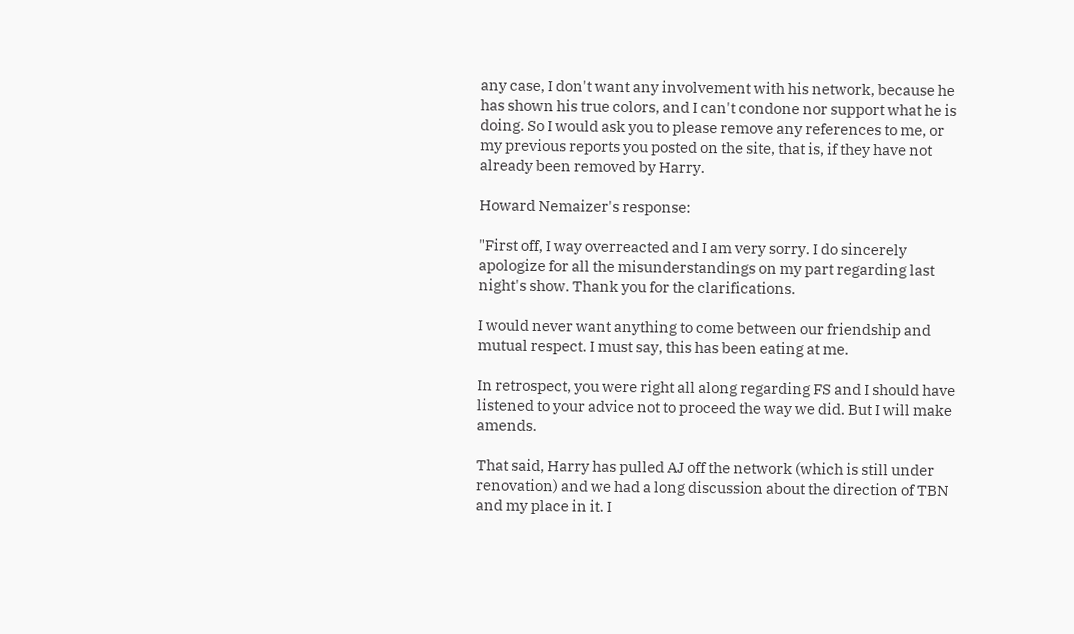any case, I don't want any involvement with his network, because he has shown his true colors, and I can't condone nor support what he is doing. So I would ask you to please remove any references to me, or my previous reports you posted on the site, that is, if they have not already been removed by Harry.

Howard Nemaizer's response:

"First off, I way overreacted and I am very sorry. I do sincerely apologize for all the misunderstandings on my part regarding last night's show. Thank you for the clarifications.

I would never want anything to come between our friendship and mutual respect. I must say, this has been eating at me.

In retrospect, you were right all along regarding FS and I should have listened to your advice not to proceed the way we did. But I will make amends.

That said, Harry has pulled AJ off the network (which is still under renovation) and we had a long discussion about the direction of TBN and my place in it. I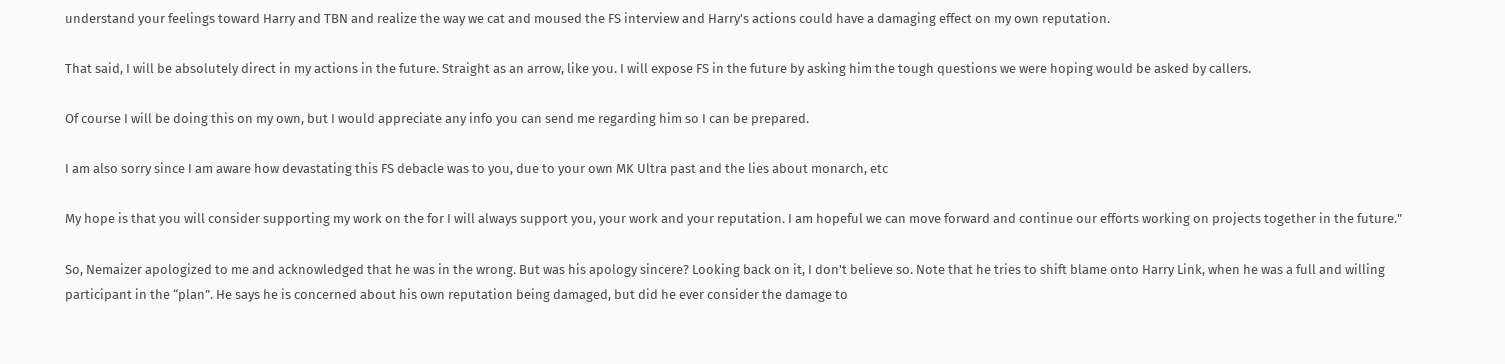understand your feelings toward Harry and TBN and realize the way we cat and moused the FS interview and Harry's actions could have a damaging effect on my own reputation.

That said, I will be absolutely direct in my actions in the future. Straight as an arrow, like you. I will expose FS in the future by asking him the tough questions we were hoping would be asked by callers.

Of course I will be doing this on my own, but I would appreciate any info you can send me regarding him so I can be prepared.

I am also sorry since I am aware how devastating this FS debacle was to you, due to your own MK Ultra past and the lies about monarch, etc

My hope is that you will consider supporting my work on the for I will always support you, your work and your reputation. I am hopeful we can move forward and continue our efforts working on projects together in the future."

So, Nemaizer apologized to me and acknowledged that he was in the wrong. But was his apology sincere? Looking back on it, I don't believe so. Note that he tries to shift blame onto Harry Link, when he was a full and willing participant in the “plan”. He says he is concerned about his own reputation being damaged, but did he ever consider the damage to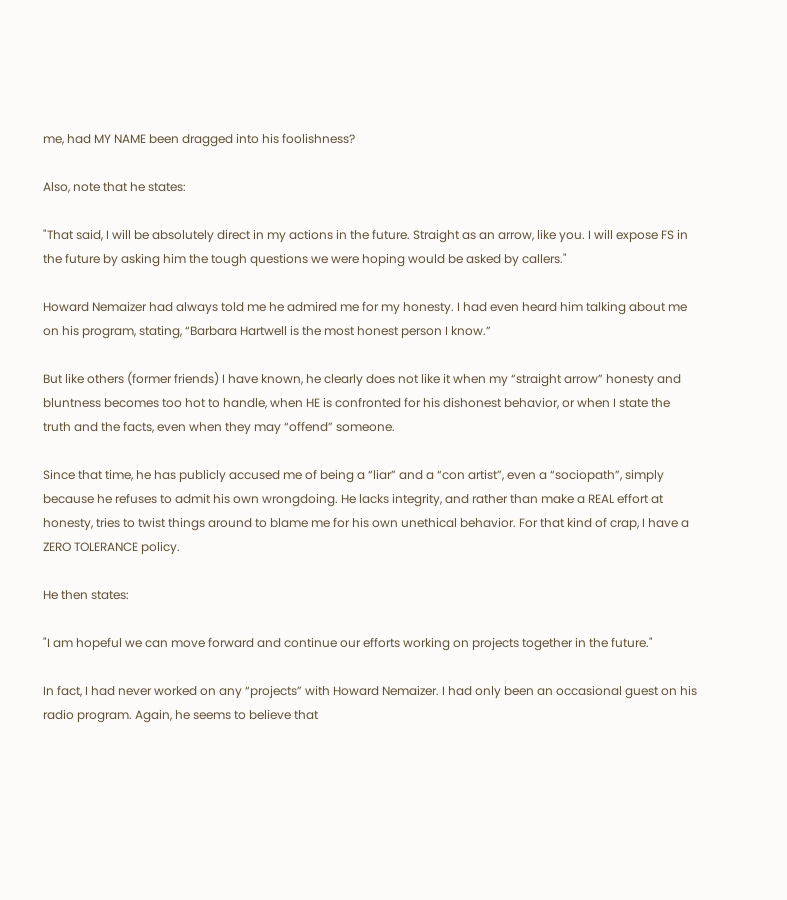me, had MY NAME been dragged into his foolishness?

Also, note that he states:

"That said, I will be absolutely direct in my actions in the future. Straight as an arrow, like you. I will expose FS in the future by asking him the tough questions we were hoping would be asked by callers."

Howard Nemaizer had always told me he admired me for my honesty. I had even heard him talking about me on his program, stating, “Barbara Hartwell is the most honest person I know.”

But like others (former friends) I have known, he clearly does not like it when my “straight arrow” honesty and bluntness becomes too hot to handle, when HE is confronted for his dishonest behavior, or when I state the truth and the facts, even when they may “offend” someone.

Since that time, he has publicly accused me of being a “liar” and a “con artist”, even a “sociopath”, simply because he refuses to admit his own wrongdoing. He lacks integrity, and rather than make a REAL effort at honesty, tries to twist things around to blame me for his own unethical behavior. For that kind of crap, I have a ZERO TOLERANCE policy.

He then states:

"I am hopeful we can move forward and continue our efforts working on projects together in the future."

In fact, I had never worked on any “projects” with Howard Nemaizer. I had only been an occasional guest on his radio program. Again, he seems to believe that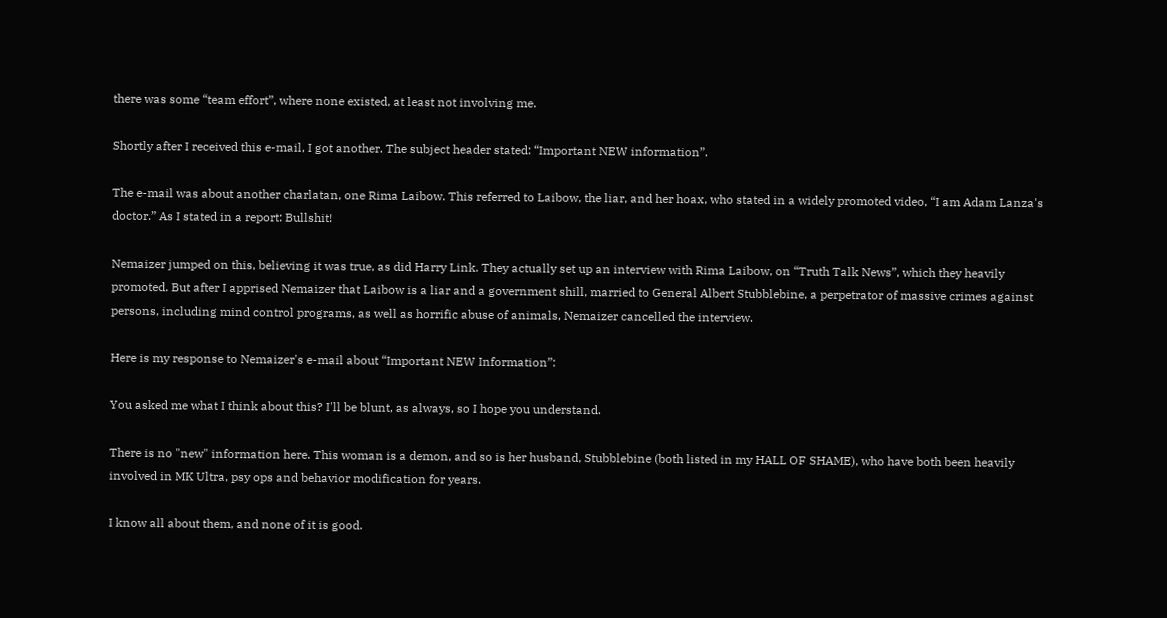there was some “team effort”, where none existed, at least not involving me.

Shortly after I received this e-mail, I got another. The subject header stated: “Important NEW information”.

The e-mail was about another charlatan, one Rima Laibow. This referred to Laibow, the liar, and her hoax, who stated in a widely promoted video, “I am Adam Lanza's doctor.” As I stated in a report: Bullshit!

Nemaizer jumped on this, believing it was true, as did Harry Link. They actually set up an interview with Rima Laibow, on “Truth Talk News”, which they heavily promoted. But after I apprised Nemaizer that Laibow is a liar and a government shill, married to General Albert Stubblebine, a perpetrator of massive crimes against persons, including mind control programs, as well as horrific abuse of animals, Nemaizer cancelled the interview.

Here is my response to Nemaizer's e-mail about “Important NEW Information”:

You asked me what I think about this? I'll be blunt, as always, so I hope you understand.

There is no "new" information here. This woman is a demon, and so is her husband, Stubblebine (both listed in my HALL OF SHAME), who have both been heavily involved in MK Ultra, psy ops and behavior modification for years.

I know all about them, and none of it is good.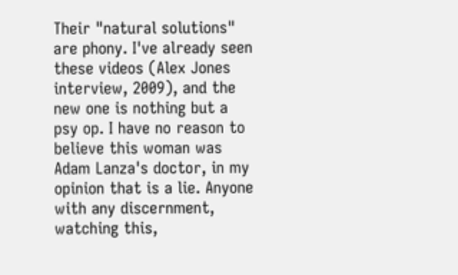Their "natural solutions" are phony. I've already seen these videos (Alex Jones interview, 2009), and the new one is nothing but a psy op. I have no reason to believe this woman was Adam Lanza's doctor, in my opinion that is a lie. Anyone with any discernment, watching this,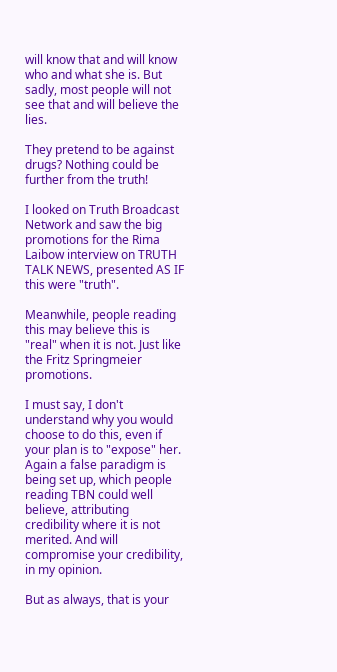will know that and will know who and what she is. But sadly, most people will not see that and will believe the lies.

They pretend to be against drugs? Nothing could be further from the truth!

I looked on Truth Broadcast Network and saw the big promotions for the Rima Laibow interview on TRUTH TALK NEWS, presented AS IF this were "truth".

Meanwhile, people reading this may believe this is "real" when it is not. Just like the Fritz Springmeier promotions.

I must say, I don't understand why you would choose to do this, even if your plan is to "expose" her. Again a false paradigm is being set up, which people reading TBN could well believe, attributing credibility where it is not merited. And will compromise your credibility, in my opinion.

But as always, that is your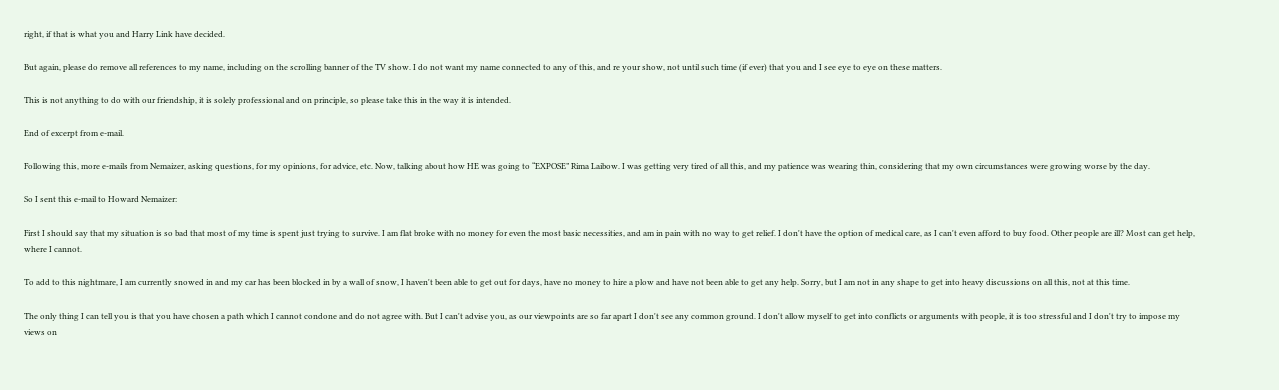right, if that is what you and Harry Link have decided.

But again, please do remove all references to my name, including on the scrolling banner of the TV show. I do not want my name connected to any of this, and re your show, not until such time (if ever) that you and I see eye to eye on these matters.

This is not anything to do with our friendship, it is solely professional and on principle, so please take this in the way it is intended.

End of excerpt from e-mail.

Following this, more e-mails from Nemaizer, asking questions, for my opinions, for advice, etc. Now, talking about how HE was going to “EXPOSE” Rima Laibow. I was getting very tired of all this, and my patience was wearing thin, considering that my own circumstances were growing worse by the day.

So I sent this e-mail to Howard Nemaizer:

First I should say that my situation is so bad that most of my time is spent just trying to survive. I am flat broke with no money for even the most basic necessities, and am in pain with no way to get relief. I don't have the option of medical care, as I can't even afford to buy food. Other people are ill? Most can get help, where I cannot.

To add to this nightmare, I am currently snowed in and my car has been blocked in by a wall of snow, I haven't been able to get out for days, have no money to hire a plow and have not been able to get any help. Sorry, but I am not in any shape to get into heavy discussions on all this, not at this time.

The only thing I can tell you is that you have chosen a path which I cannot condone and do not agree with. But I can't advise you, as our viewpoints are so far apart I don't see any common ground. I don't allow myself to get into conflicts or arguments with people, it is too stressful and I don't try to impose my views on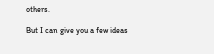others.

But I can give you a few ideas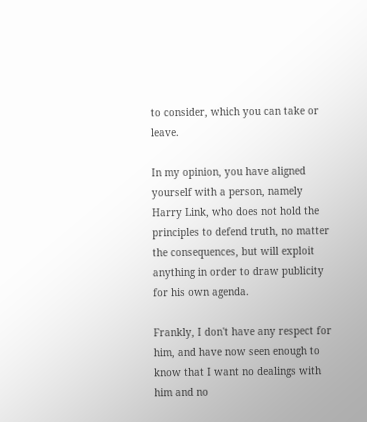to consider, which you can take or leave.

In my opinion, you have aligned yourself with a person, namely Harry Link, who does not hold the principles to defend truth, no matter the consequences, but will exploit anything in order to draw publicity for his own agenda.

Frankly, I don't have any respect for him, and have now seen enough to know that I want no dealings with him and no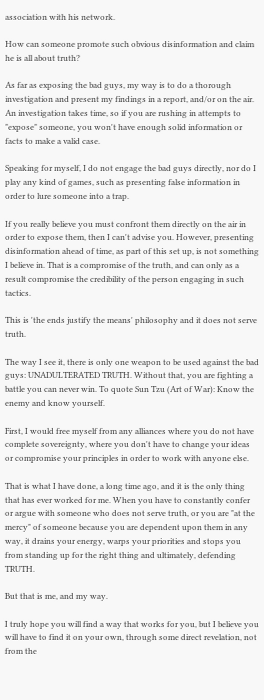association with his network.

How can someone promote such obvious disinformation and claim he is all about truth?

As far as exposing the bad guys, my way is to do a thorough investigation and present my findings in a report, and/or on the air. An investigation takes time, so if you are rushing in attempts to "expose" someone, you won't have enough solid information or facts to make a valid case.

Speaking for myself, I do not engage the bad guys directly, nor do I play any kind of games, such as presenting false information in order to lure someone into a trap.

If you really believe you must confront them directly on the air in order to expose them, then I can't advise you. However, presenting disinformation ahead of time, as part of this set up, is not something I believe in. That is a compromise of the truth, and can only as a result compromise the credibility of the person engaging in such tactics.

This is 'the ends justify the means' philosophy and it does not serve truth.

The way I see it, there is only one weapon to be used against the bad guys: UNADULTERATED TRUTH. Without that, you are fighting a battle you can never win. To quote Sun Tzu (Art of War): Know the enemy and know yourself.

First, I would free myself from any alliances where you do not have complete sovereignty, where you don't have to change your ideas or compromise your principles in order to work with anyone else.

That is what I have done, a long time ago, and it is the only thing that has ever worked for me. When you have to constantly confer or argue with someone who does not serve truth, or you are "at the mercy" of someone because you are dependent upon them in any way, it drains your energy, warps your priorities and stops you from standing up for the right thing and ultimately, defending TRUTH.

But that is me, and my way.

I truly hope you will find a way that works for you, but I believe you will have to find it on your own, through some direct revelation, not from the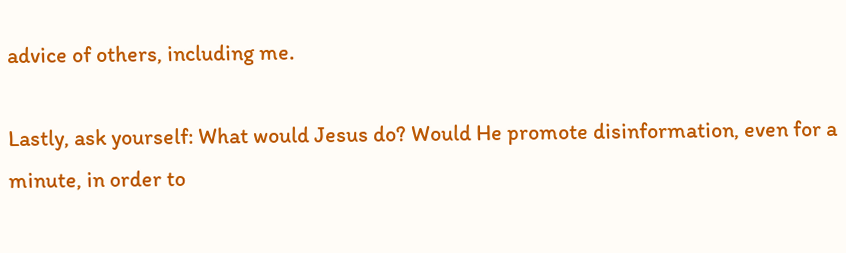advice of others, including me.

Lastly, ask yourself: What would Jesus do? Would He promote disinformation, even for a minute, in order to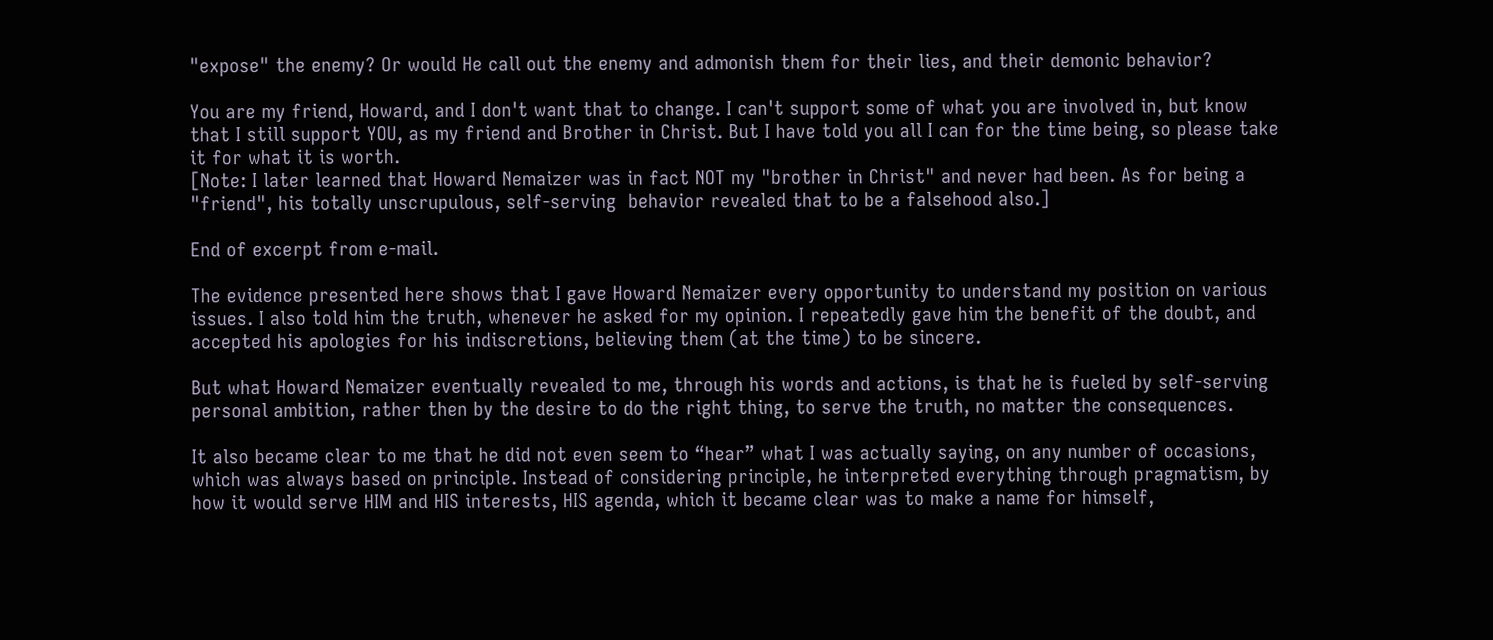"expose" the enemy? Or would He call out the enemy and admonish them for their lies, and their demonic behavior?

You are my friend, Howard, and I don't want that to change. I can't support some of what you are involved in, but know that I still support YOU, as my friend and Brother in Christ. But I have told you all I can for the time being, so please take it for what it is worth.
[Note: I later learned that Howard Nemaizer was in fact NOT my "brother in Christ" and never had been. As for being a "friend", his totally unscrupulous, self-serving  behavior revealed that to be a falsehood also.]

End of excerpt from e-mail.

The evidence presented here shows that I gave Howard Nemaizer every opportunity to understand my position on various issues. I also told him the truth, whenever he asked for my opinion. I repeatedly gave him the benefit of the doubt, and accepted his apologies for his indiscretions, believing them (at the time) to be sincere.

But what Howard Nemaizer eventually revealed to me, through his words and actions, is that he is fueled by self-serving personal ambition, rather then by the desire to do the right thing, to serve the truth, no matter the consequences.

It also became clear to me that he did not even seem to “hear” what I was actually saying, on any number of occasions, which was always based on principle. Instead of considering principle, he interpreted everything through pragmatism, by how it would serve HIM and HIS interests, HIS agenda, which it became clear was to make a name for himself,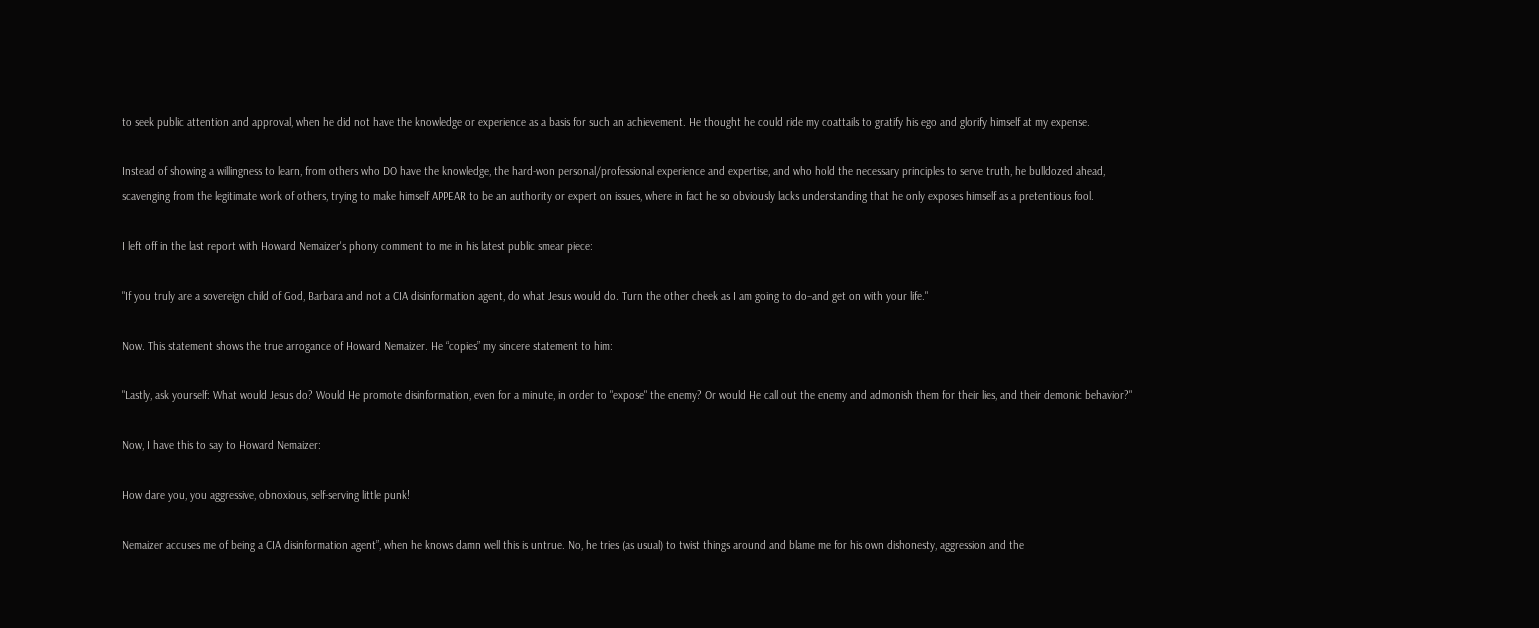to seek public attention and approval, when he did not have the knowledge or experience as a basis for such an achievement. He thought he could ride my coattails to gratify his ego and glorify himself at my expense.

Instead of showing a willingness to learn, from others who DO have the knowledge, the hard-won personal/professional experience and expertise, and who hold the necessary principles to serve truth, he bulldozed ahead, scavenging from the legitimate work of others, trying to make himself APPEAR to be an authority or expert on issues, where in fact he so obviously lacks understanding that he only exposes himself as a pretentious fool.

I left off in the last report with Howard Nemaizer's phony comment to me in his latest public smear piece:

"If you truly are a sovereign child of God, Barbara and not a CIA disinformation agent, do what Jesus would do. Turn the other cheek as I am going to do–and get on with your life."

Now. This statement shows the true arrogance of Howard Nemaizer. He “copies” my sincere statement to him:

"Lastly, ask yourself: What would Jesus do? Would He promote disinformation, even for a minute, in order to "expose" the enemy? Or would He call out the enemy and admonish them for their lies, and their demonic behavior?"

Now, I have this to say to Howard Nemaizer:

How dare you, you aggressive, obnoxious, self-serving little punk!

Nemaizer accuses me of being a CIA disinformation agent”, when he knows damn well this is untrue. No, he tries (as usual) to twist things around and blame me for his own dishonesty, aggression and the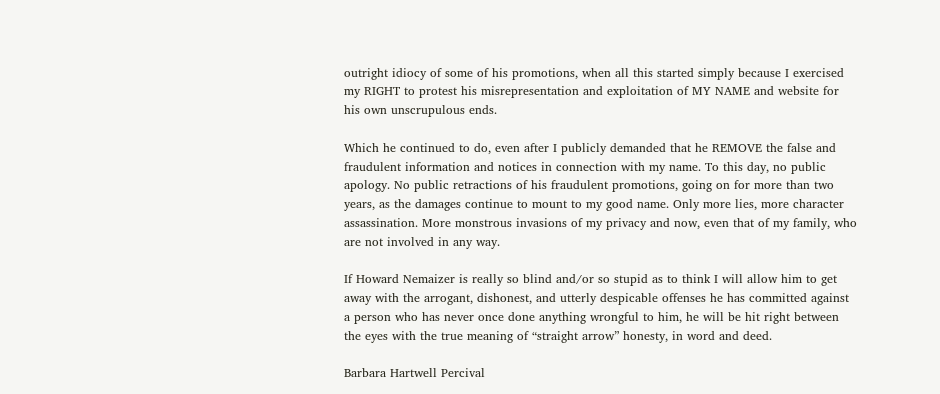outright idiocy of some of his promotions, when all this started simply because I exercised my RIGHT to protest his misrepresentation and exploitation of MY NAME and website for his own unscrupulous ends.

Which he continued to do, even after I publicly demanded that he REMOVE the false and fraudulent information and notices in connection with my name. To this day, no public apology. No public retractions of his fraudulent promotions, going on for more than two years, as the damages continue to mount to my good name. Only more lies, more character assassination. More monstrous invasions of my privacy and now, even that of my family, who are not involved in any way.

If Howard Nemaizer is really so blind and/or so stupid as to think I will allow him to get away with the arrogant, dishonest, and utterly despicable offenses he has committed against a person who has never once done anything wrongful to him, he will be hit right between the eyes with the true meaning of “straight arrow” honesty, in word and deed.

Barbara Hartwell Percival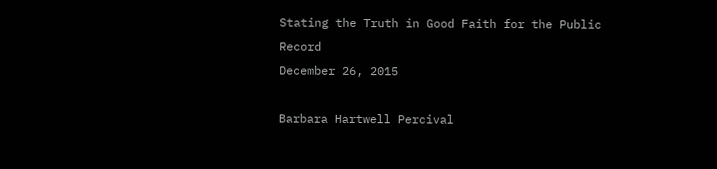Stating the Truth in Good Faith for the Public Record
December 26, 2015

Barbara Hartwell Percival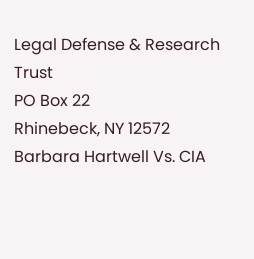Legal Defense & Research Trust
PO Box 22
Rhinebeck, NY 12572
Barbara Hartwell Vs. CIA